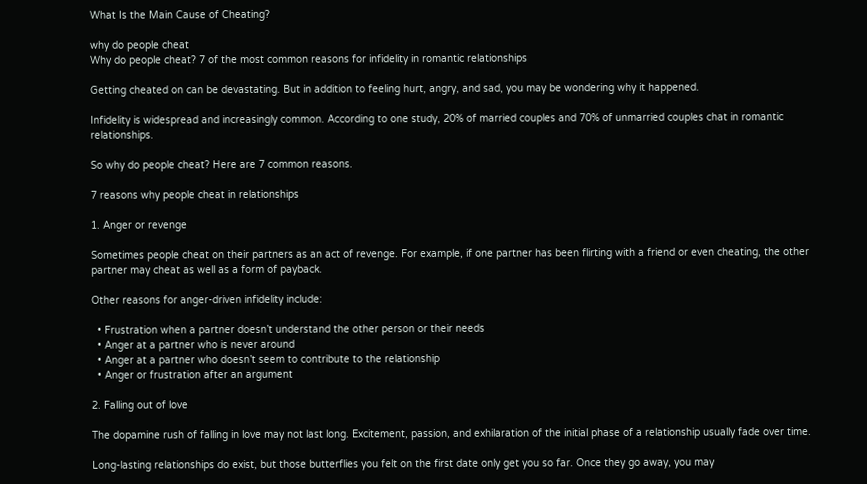What Is the Main Cause of Cheating?

why do people cheat
Why do people cheat? 7 of the most common reasons for infidelity in romantic relationships

Getting cheated on can be devastating. But in addition to feeling hurt, angry, and sad, you may be wondering why it happened.

Infidelity is widespread and increasingly common. According to one study, 20% of married couples and 70% of unmarried couples chat in romantic relationships.

So why do people cheat? Here are 7 common reasons.

7 reasons why people cheat in relationships

1. Anger or revenge

Sometimes people cheat on their partners as an act of revenge. For example, if one partner has been flirting with a friend or even cheating, the other partner may cheat as well as a form of payback.

Other reasons for anger-driven infidelity include:

  • Frustration when a partner doesn’t understand the other person or their needs
  • Anger at a partner who is never around
  • Anger at a partner who doesn’t seem to contribute to the relationship
  • Anger or frustration after an argument

2. Falling out of love

The dopamine rush of falling in love may not last long. Excitement, passion, and exhilaration of the initial phase of a relationship usually fade over time.

Long-lasting relationships do exist, but those butterflies you felt on the first date only get you so far. Once they go away, you may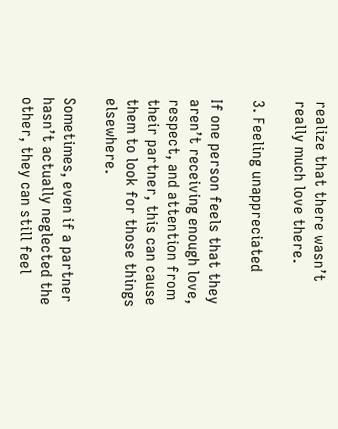realize that there wasn’t really much love there.

3. Feeling unappreciated

If one person feels that they aren’t receiving enough love, respect, and attention from their partner, this can cause them to look for those things elsewhere.

Sometimes, even if a partner hasn’t actually neglected the other, they can still feel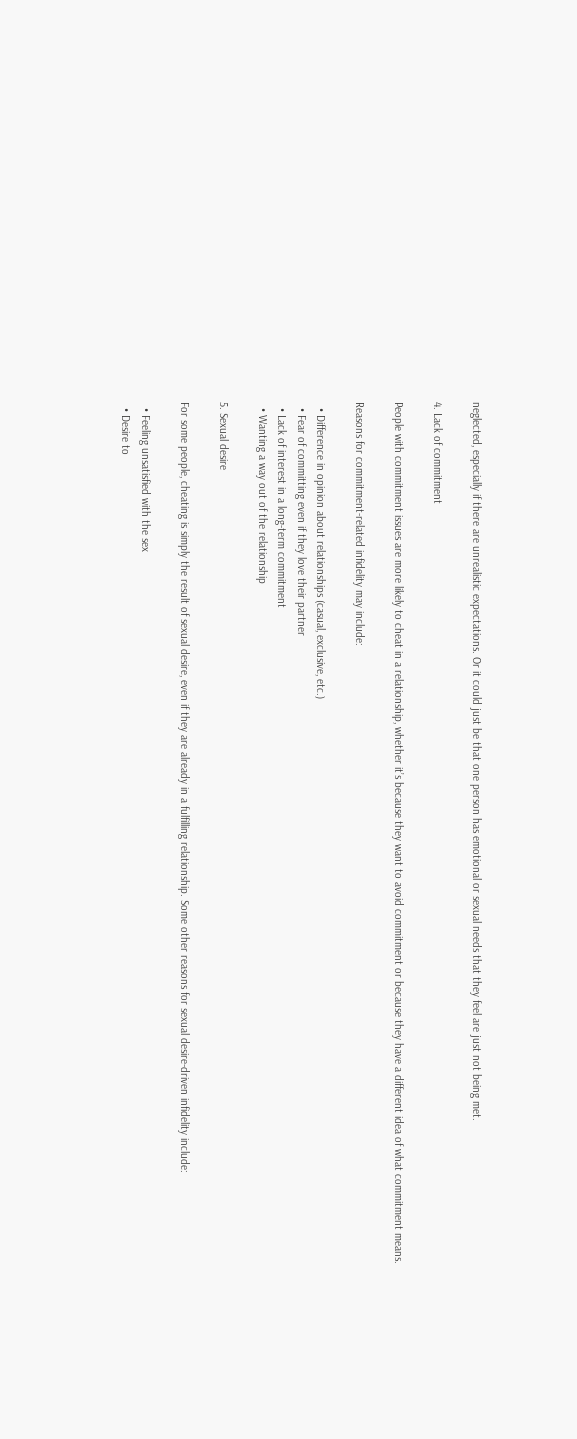neglected, especially if there are unrealistic expectations. Or it could just be that one person has emotional or sexual needs that they feel are just not being met.

4. Lack of commitment

People with commitment issues are more likely to cheat in a relationship, whether it’s because they want to avoid commitment or because they have a different idea of what commitment means.

Reasons for commitment-related infidelity may include:

  • Difference in opinion about relationships (casual, exclusive, etc.)
  • Fear of committing even if they love their partner
  • Lack of interest in a long-term commitment
  • Wanting a way out of the relationship

5. Sexual desire

For some people, cheating is simply the result of sexual desire, even if they are already in a fulfilling relationship. Some other reasons for sexual desire-driven infidelity include:

  • Feeling unsatisfied with the sex
  • Desire to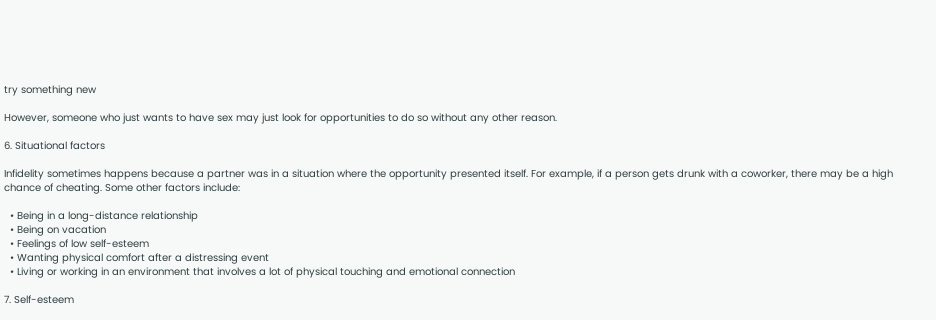try something new

However, someone who just wants to have sex may just look for opportunities to do so without any other reason.

6. Situational factors

Infidelity sometimes happens because a partner was in a situation where the opportunity presented itself. For example, if a person gets drunk with a coworker, there may be a high chance of cheating. Some other factors include:

  • Being in a long-distance relationship
  • Being on vacation
  • Feelings of low self-esteem
  • Wanting physical comfort after a distressing event
  • Living or working in an environment that involves a lot of physical touching and emotional connection

7. Self-esteem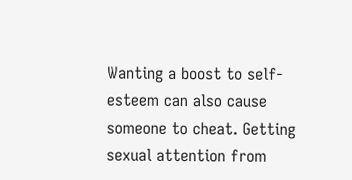Wanting a boost to self-esteem can also cause someone to cheat. Getting sexual attention from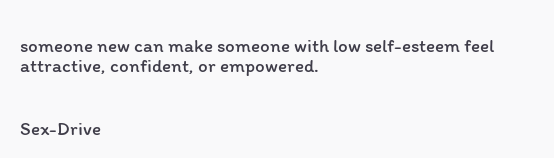someone new can make someone with low self-esteem feel attractive, confident, or empowered.


Sex-Drive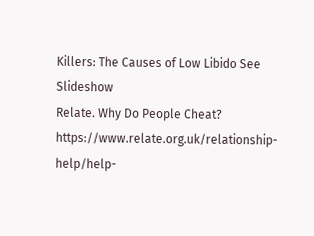Killers: The Causes of Low Libido See Slideshow
Relate. Why Do People Cheat? https://www.relate.org.uk/relationship-help/help-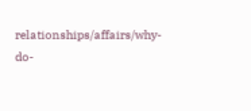relationships/affairs/why-do-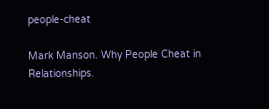people-cheat

Mark Manson. Why People Cheat in Relationships.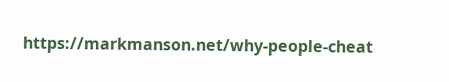https://markmanson.net/why-people-cheat